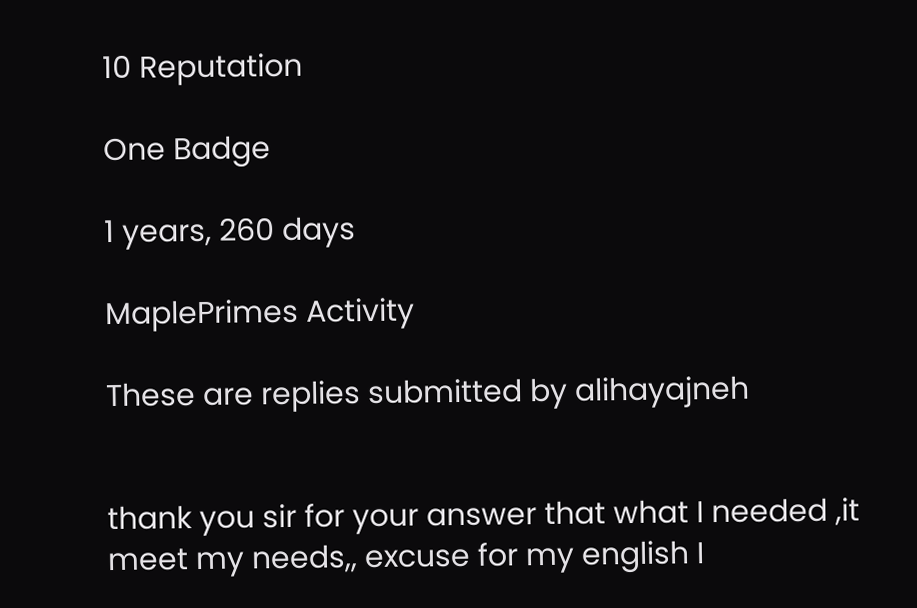10 Reputation

One Badge

1 years, 260 days

MaplePrimes Activity

These are replies submitted by alihayajneh


thank you sir for your answer that what I needed ,it meet my needs,, excuse for my english I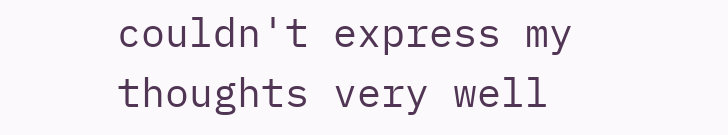couldn't express my thoughts very well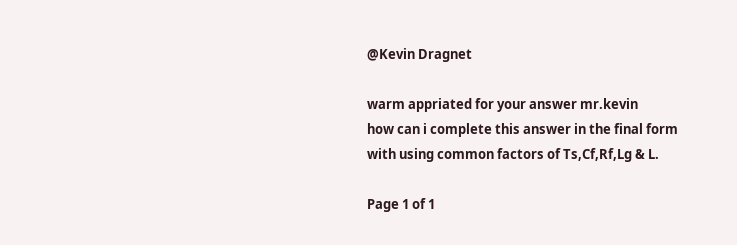@Kevin Dragnet

warm appriated for your answer mr.kevin
how can i complete this answer in the final form with using common factors of Ts,Cf,Rf,Lg & L.

Page 1 of 1